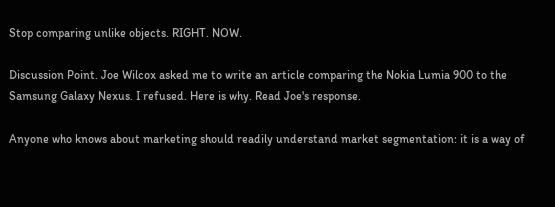Stop comparing unlike objects. RIGHT. NOW.

Discussion Point. Joe Wilcox asked me to write an article comparing the Nokia Lumia 900 to the Samsung Galaxy Nexus. I refused. Here is why. Read Joe's response.

Anyone who knows about marketing should readily understand market segmentation: it is a way of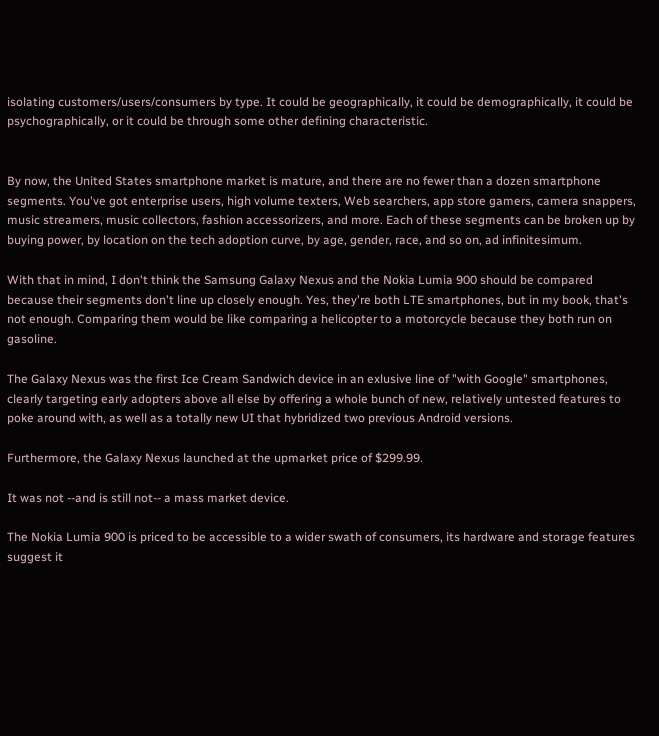isolating customers/users/consumers by type. It could be geographically, it could be demographically, it could be psychographically, or it could be through some other defining characteristic.


By now, the United States smartphone market is mature, and there are no fewer than a dozen smartphone segments. You've got enterprise users, high volume texters, Web searchers, app store gamers, camera snappers, music streamers, music collectors, fashion accessorizers, and more. Each of these segments can be broken up by buying power, by location on the tech adoption curve, by age, gender, race, and so on, ad infinitesimum.

With that in mind, I don't think the Samsung Galaxy Nexus and the Nokia Lumia 900 should be compared because their segments don't line up closely enough. Yes, they're both LTE smartphones, but in my book, that's not enough. Comparing them would be like comparing a helicopter to a motorcycle because they both run on gasoline.

The Galaxy Nexus was the first Ice Cream Sandwich device in an exlusive line of "with Google" smartphones, clearly targeting early adopters above all else by offering a whole bunch of new, relatively untested features to poke around with, as well as a totally new UI that hybridized two previous Android versions.

Furthermore, the Galaxy Nexus launched at the upmarket price of $299.99.

It was not --and is still not-- a mass market device.

The Nokia Lumia 900 is priced to be accessible to a wider swath of consumers, its hardware and storage features suggest it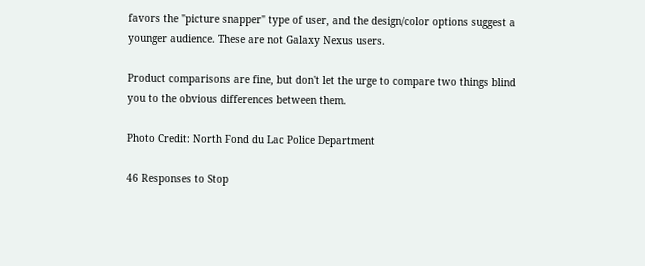favors the "picture snapper" type of user, and the design/color options suggest a younger audience. These are not Galaxy Nexus users.

Product comparisons are fine, but don't let the urge to compare two things blind you to the obvious differences between them.

Photo Credit: North Fond du Lac Police Department

46 Responses to Stop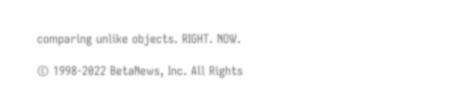comparing unlike objects. RIGHT. NOW.

© 1998-2022 BetaNews, Inc. All Rights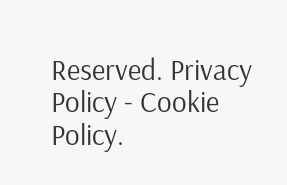Reserved. Privacy Policy - Cookie Policy.